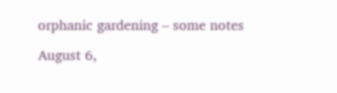orphanic gardening – some notes

August 6,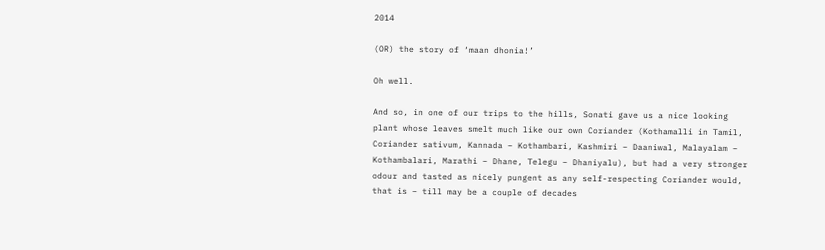2014

(OR) the story of ‘maan dhonia!’

Oh well.

And so, in one of our trips to the hills, Sonati gave us a nice looking plant whose leaves smelt much like our own Coriander (Kothamalli in Tamil, Coriander sativum, Kannada – Kothambari, Kashmiri – Daaniwal, Malayalam – Kothambalari, Marathi – Dhane, Telegu – Dhaniyalu), but had a very stronger odour and tasted as nicely pungent as any self-respecting Coriander would, that is – till may be a couple of decades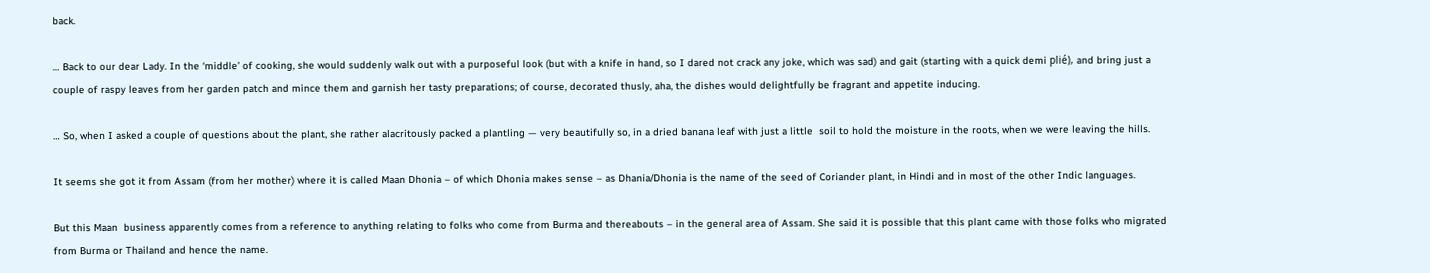back.

… Back to our dear Lady. In the ‘middle’ of cooking, she would suddenly walk out with a purposeful look (but with a knife in hand, so I dared not crack any joke, which was sad) and gait (starting with a quick demi plié), and bring just a couple of raspy leaves from her garden patch and mince them and garnish her tasty preparations; of course, decorated thusly, aha, the dishes would delightfully be fragrant and appetite inducing.

… So, when I asked a couple of questions about the plant, she rather alacritously packed a plantling — very beautifully so, in a dried banana leaf with just a little  soil to hold the moisture in the roots, when we were leaving the hills.

It seems she got it from Assam (from her mother) where it is called Maan Dhonia – of which Dhonia makes sense – as Dhania/Dhonia is the name of the seed of Coriander plant, in Hindi and in most of the other Indic languages.

But this Maan  business apparently comes from a reference to anything relating to folks who come from Burma and thereabouts – in the general area of Assam. She said it is possible that this plant came with those folks who migrated from Burma or Thailand and hence the name.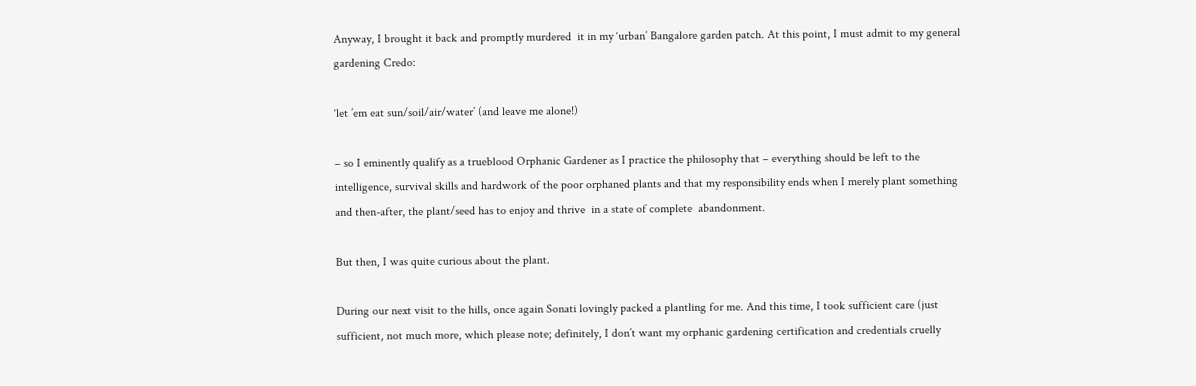Anyway, I brought it back and promptly murdered  it in my ‘urban’ Bangalore garden patch. At this point, I must admit to my general gardening Credo:

‘let ’em eat sun/soil/air/water’ (and leave me alone!)

– so I eminently qualify as a trueblood Orphanic Gardener as I practice the philosophy that – everything should be left to the intelligence, survival skills and hardwork of the poor orphaned plants and that my responsibility ends when I merely plant something and then-after, the plant/seed has to enjoy and thrive  in a state of complete  abandonment.

But then, I was quite curious about the plant.

During our next visit to the hills, once again Sonati lovingly packed a plantling for me. And this time, I took sufficient care (just sufficient, not much more, which please note; definitely, I don’t want my orphanic gardening certification and credentials cruelly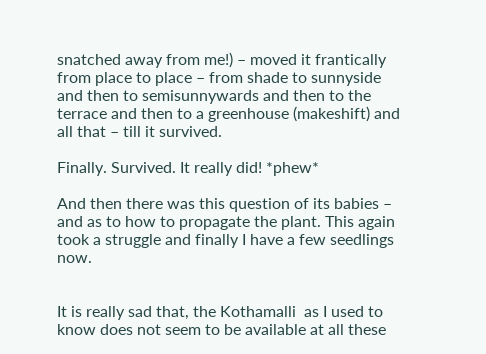snatched away from me!) – moved it frantically from place to place – from shade to sunnyside and then to semisunnywards and then to the terrace and then to a greenhouse (makeshift) and all that – till it survived.

Finally. Survived. It really did! *phew*

And then there was this question of its babies – and as to how to propagate the plant. This again took a struggle and finally I have a few seedlings now.


It is really sad that, the Kothamalli  as I used to know does not seem to be available at all these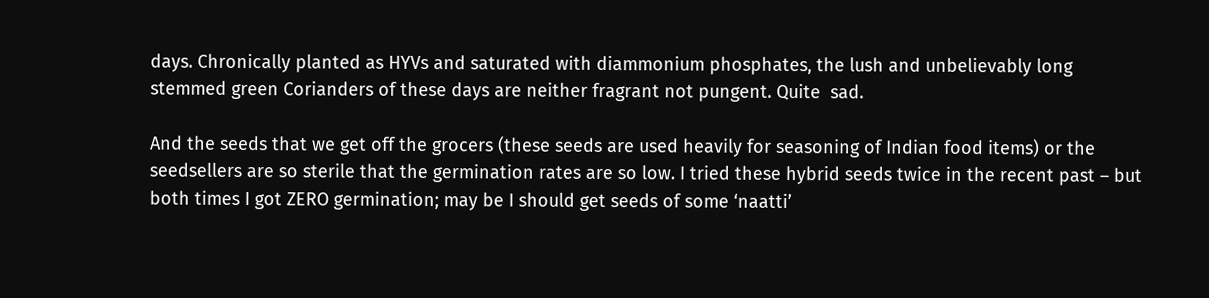days. Chronically planted as HYVs and saturated with diammonium phosphates, the lush and unbelievably long stemmed green Corianders of these days are neither fragrant not pungent. Quite  sad.

And the seeds that we get off the grocers (these seeds are used heavily for seasoning of Indian food items) or the seedsellers are so sterile that the germination rates are so low. I tried these hybrid seeds twice in the recent past – but both times I got ZERO germination; may be I should get seeds of some ‘naatti’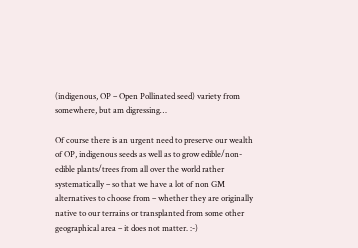(indigenous, OP – Open Pollinated seed) variety from somewhere, but am digressing…

Of course there is an urgent need to preserve our wealth of OP, indigenous seeds as well as to grow edible/non-edible plants/trees from all over the world rather systematically – so that we have a lot of non GM alternatives to choose from – whether they are originally native to our terrains or transplanted from some other geographical area – it does not matter. :-)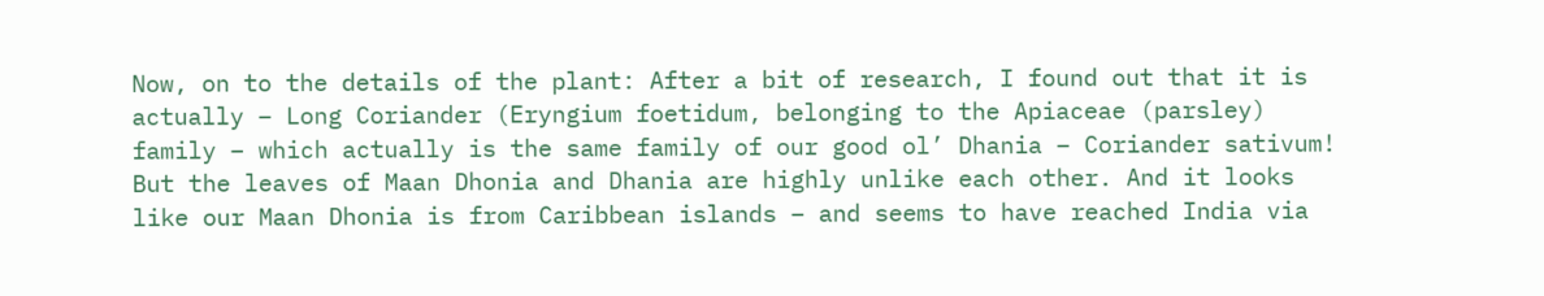Now, on to the details of the plant: After a bit of research, I found out that it is actually – Long Coriander (Eryngium foetidum, belonging to the Apiaceae (parsley) family – which actually is the same family of our good ol’ Dhania – Coriander sativum! But the leaves of Maan Dhonia and Dhania are highly unlike each other. And it looks like our Maan Dhonia is from Caribbean islands – and seems to have reached India via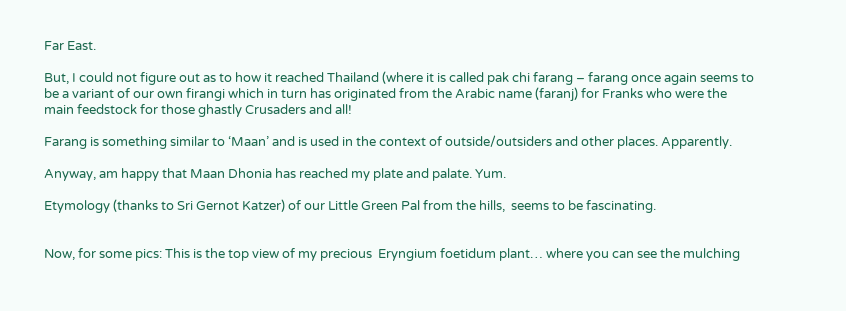Far East.

But, I could not figure out as to how it reached Thailand (where it is called pak chi farang – farang once again seems to be a variant of our own firangi which in turn has originated from the Arabic name (faranj) for Franks who were the main feedstock for those ghastly Crusaders and all!

Farang is something similar to ‘Maan’ and is used in the context of outside/outsiders and other places. Apparently.

Anyway, am happy that Maan Dhonia has reached my plate and palate. Yum.

Etymology (thanks to Sri Gernot Katzer) of our Little Green Pal from the hills,  seems to be fascinating.


Now, for some pics: This is the top view of my precious  Eryngium foetidum plant… where you can see the mulching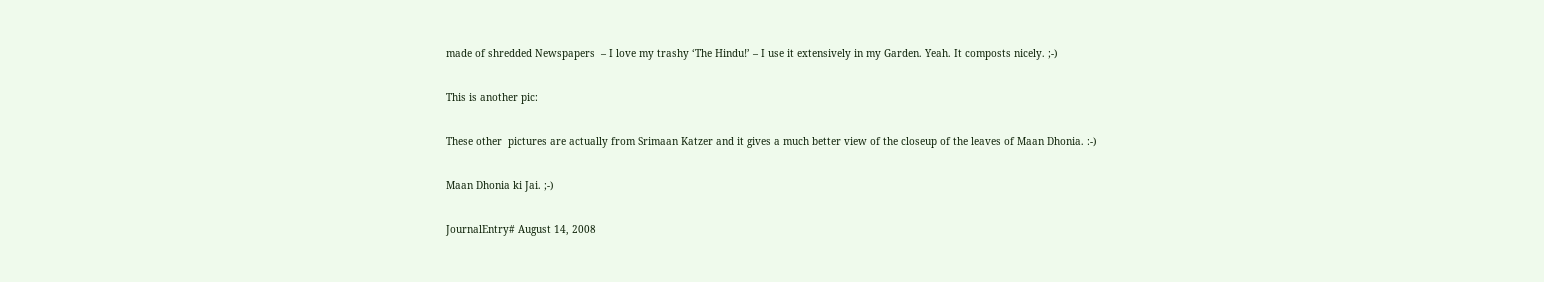made of shredded Newspapers  – I love my trashy ‘The Hindu!’ – I use it extensively in my Garden. Yeah. It composts nicely. ;-)

This is another pic:

These other  pictures are actually from Srimaan Katzer and it gives a much better view of the closeup of the leaves of Maan Dhonia. :-)

Maan Dhonia ki Jai. ;-)

JournalEntry# August 14, 2008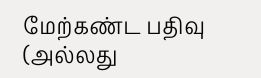மேற்கண்ட பதிவு (அல்லது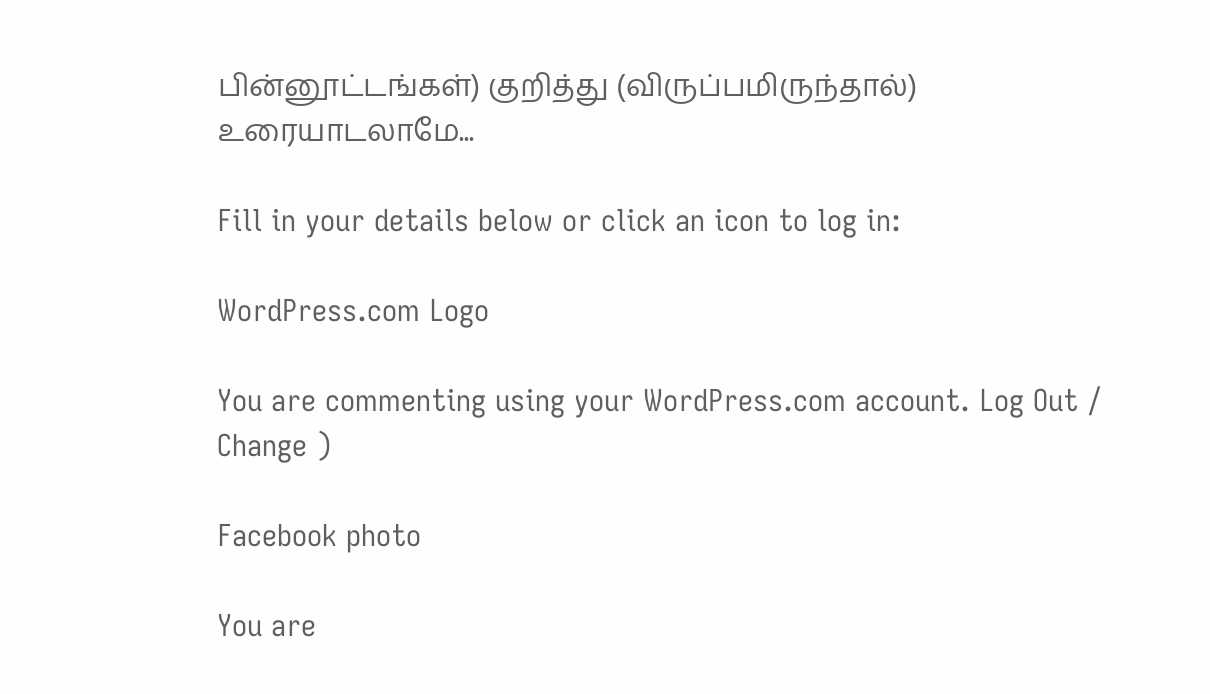பின்னூட்டங்கள்) குறித்து (விருப்பமிருந்தால்) உரையாடலாமே...

Fill in your details below or click an icon to log in:

WordPress.com Logo

You are commenting using your WordPress.com account. Log Out /  Change )

Facebook photo

You are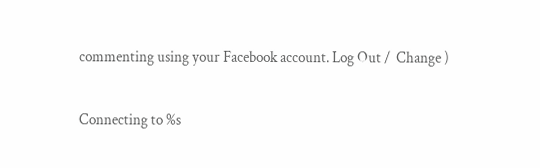commenting using your Facebook account. Log Out /  Change )

Connecting to %s